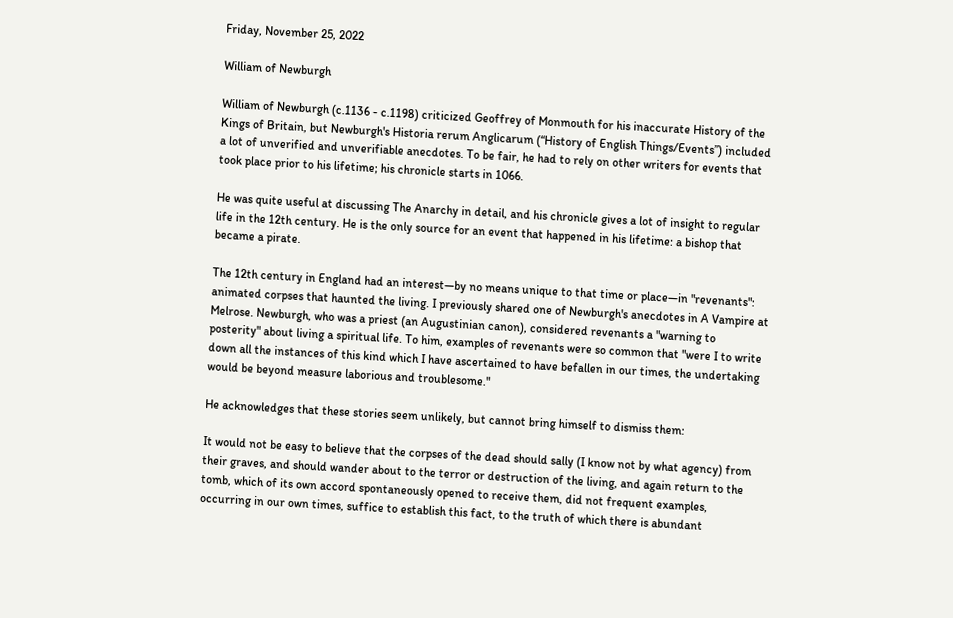Friday, November 25, 2022

William of Newburgh

William of Newburgh (c.1136 - c.1198) criticized Geoffrey of Monmouth for his inaccurate History of the Kings of Britain, but Newburgh's Historia rerum Anglicarum (“History of English Things/Events”) included a lot of unverified and unverifiable anecdotes. To be fair, he had to rely on other writers for events that took place prior to his lifetime; his chronicle starts in 1066.

He was quite useful at discussing The Anarchy in detail, and his chronicle gives a lot of insight to regular life in the 12th century. He is the only source for an event that happened in his lifetime: a bishop that became a pirate.

The 12th century in England had an interest—by no means unique to that time or place—in "revenants": animated corpses that haunted the living. I previously shared one of Newburgh's anecdotes in A Vampire at Melrose. Newburgh, who was a priest (an Augustinian canon), considered revenants a "warning to posterity" about living a spiritual life. To him, examples of revenants were so common that "were I to write down all the instances of this kind which I have ascertained to have befallen in our times, the undertaking would be beyond measure laborious and troublesome."

He acknowledges that these stories seem unlikely, but cannot bring himself to dismiss them:

It would not be easy to believe that the corpses of the dead should sally (I know not by what agency) from their graves, and should wander about to the terror or destruction of the living, and again return to the tomb, which of its own accord spontaneously opened to receive them, did not frequent examples, occurring in our own times, suffice to establish this fact, to the truth of which there is abundant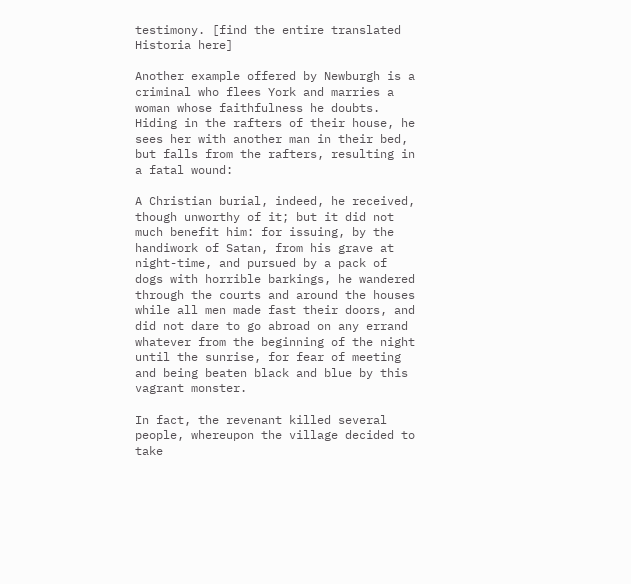testimony. [find the entire translated Historia here]

Another example offered by Newburgh is a criminal who flees York and marries a woman whose faithfulness he doubts. Hiding in the rafters of their house, he sees her with another man in their bed, but falls from the rafters, resulting in a fatal wound:

A Christian burial, indeed, he received, though unworthy of it; but it did not much benefit him: for issuing, by the handiwork of Satan, from his grave at night-time, and pursued by a pack of dogs with horrible barkings, he wandered through the courts and around the houses while all men made fast their doors, and did not dare to go abroad on any errand whatever from the beginning of the night until the sunrise, for fear of meeting and being beaten black and blue by this vagrant monster.

In fact, the revenant killed several people, whereupon the village decided to take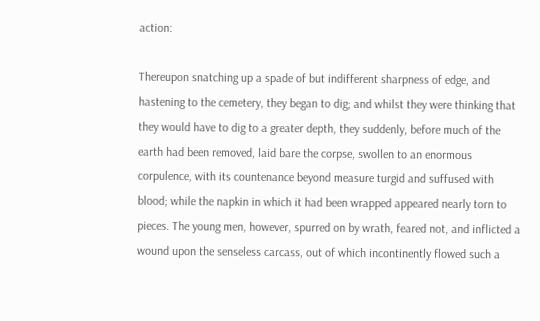action:

Thereupon snatching up a spade of but indifferent sharpness of edge, and hastening to the cemetery, they began to dig; and whilst they were thinking that they would have to dig to a greater depth, they suddenly, before much of the earth had been removed, laid bare the corpse, swollen to an enormous corpulence, with its countenance beyond measure turgid and suffused with blood; while the napkin in which it had been wrapped appeared nearly torn to pieces. The young men, however, spurred on by wrath, feared not, and inflicted a wound upon the senseless carcass, out of which incontinently flowed such a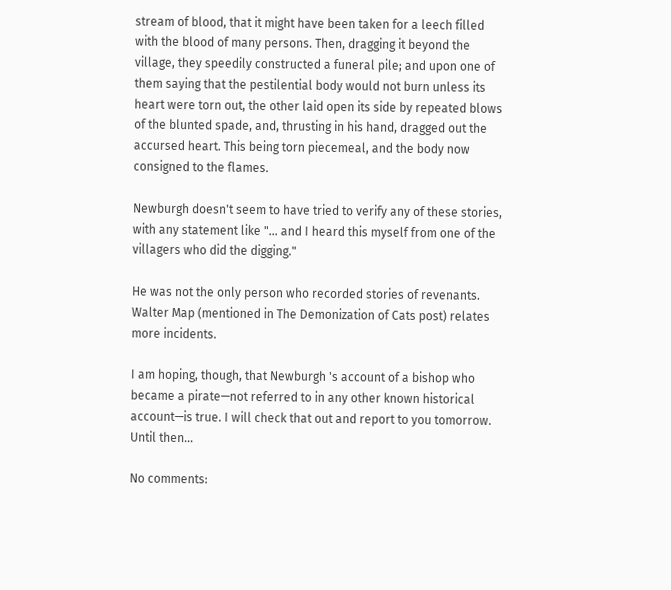stream of blood, that it might have been taken for a leech filled with the blood of many persons. Then, dragging it beyond the village, they speedily constructed a funeral pile; and upon one of them saying that the pestilential body would not burn unless its heart were torn out, the other laid open its side by repeated blows of the blunted spade, and, thrusting in his hand, dragged out the accursed heart. This being torn piecemeal, and the body now consigned to the flames.

Newburgh doesn't seem to have tried to verify any of these stories, with any statement like "... and I heard this myself from one of the villagers who did the digging."

He was not the only person who recorded stories of revenants. Walter Map (mentioned in The Demonization of Cats post) relates more incidents.

I am hoping, though, that Newburgh 's account of a bishop who became a pirate—not referred to in any other known historical account—is true. I will check that out and report to you tomorrow. Until then...

No comments: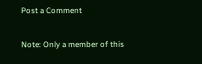Post a Comment

Note: Only a member of this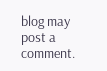blog may post a comment.